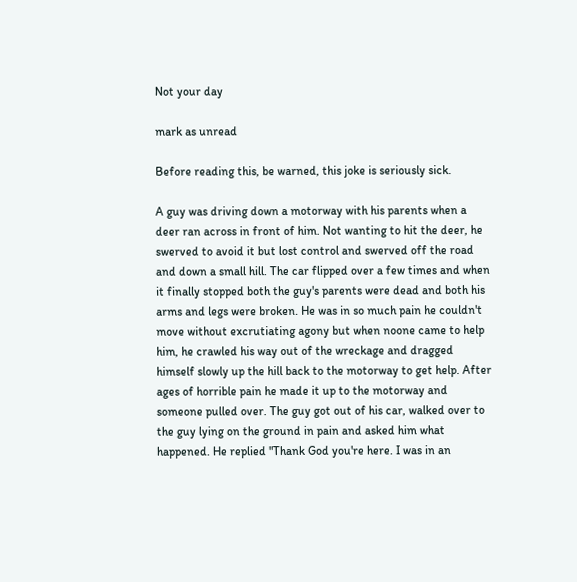Not your day

mark as unread

Before reading this, be warned, this joke is seriously sick.

A guy was driving down a motorway with his parents when a deer ran across in front of him. Not wanting to hit the deer, he swerved to avoid it but lost control and swerved off the road and down a small hill. The car flipped over a few times and when it finally stopped both the guy's parents were dead and both his arms and legs were broken. He was in so much pain he couldn't move without excrutiating agony but when noone came to help him, he crawled his way out of the wreckage and dragged himself slowly up the hill back to the motorway to get help. After ages of horrible pain he made it up to the motorway and someone pulled over. The guy got out of his car, walked over to the guy lying on the ground in pain and asked him what happened. He replied "Thank God you're here. I was in an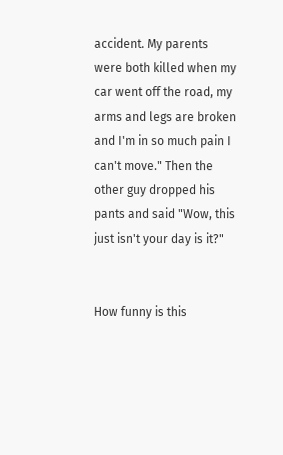accident. My parents were both killed when my car went off the road, my arms and legs are broken and I'm in so much pain I can't move." Then the other guy dropped his pants and said "Wow, this just isn't your day is it?"


How funny is this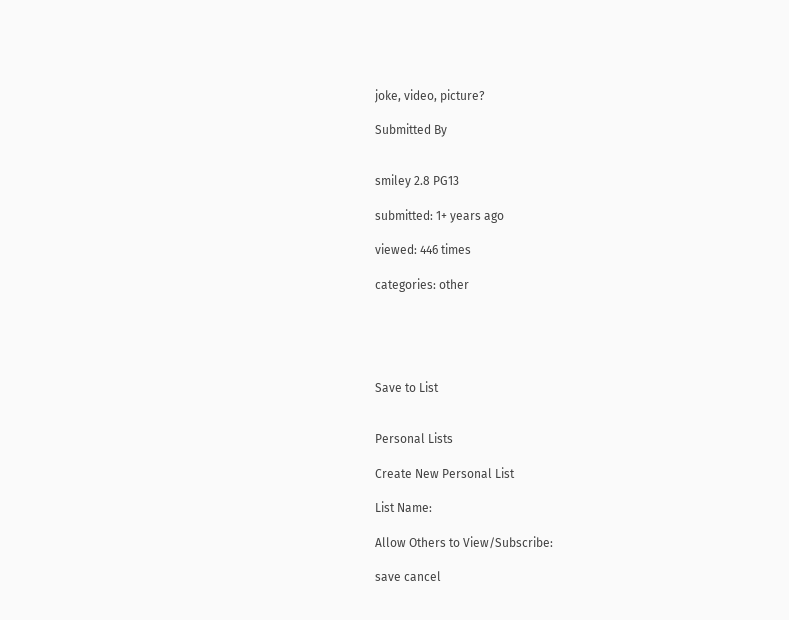joke, video, picture?

Submitted By


smiley 2.8 PG13

submitted: 1+ years ago

viewed: 446 times

categories: other





Save to List


Personal Lists

Create New Personal List

List Name:

Allow Others to View/Subscribe:

save cancel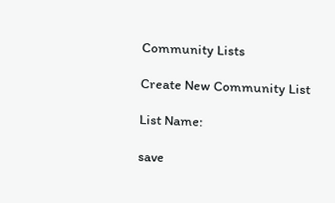Community Lists

Create New Community List

List Name:

save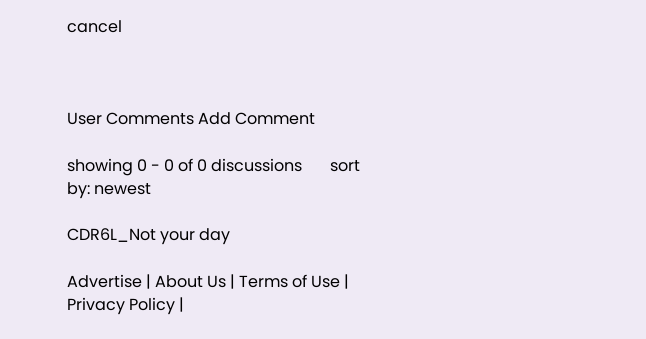cancel



User Comments Add Comment

showing 0 - 0 of 0 discussions       sort by: newest

CDR6L_Not your day

Advertise | About Us | Terms of Use | Privacy Policy |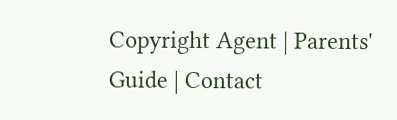Copyright Agent | Parents' Guide | Contact